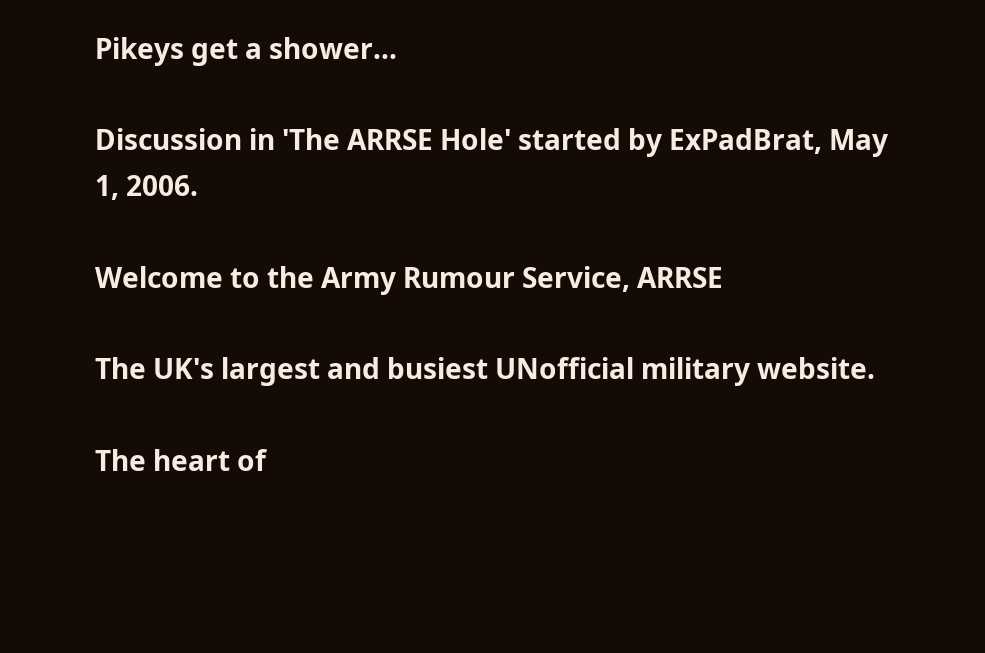Pikeys get a shower...

Discussion in 'The ARRSE Hole' started by ExPadBrat, May 1, 2006.

Welcome to the Army Rumour Service, ARRSE

The UK's largest and busiest UNofficial military website.

The heart of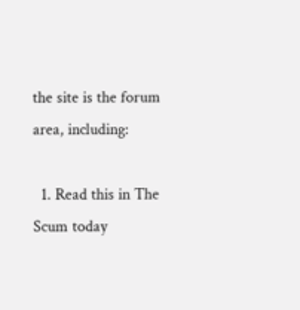the site is the forum area, including:

  1. Read this in The Scum today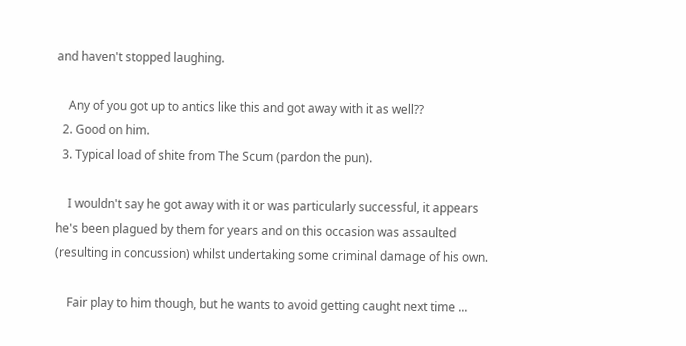and haven't stopped laughing.

    Any of you got up to antics like this and got away with it as well??
  2. Good on him.
  3. Typical load of shite from The Scum (pardon the pun).

    I wouldn't say he got away with it or was particularly successful, it appears he's been plagued by them for years and on this occasion was assaulted (resulting in concussion) whilst undertaking some criminal damage of his own.

    Fair play to him though, but he wants to avoid getting caught next time ...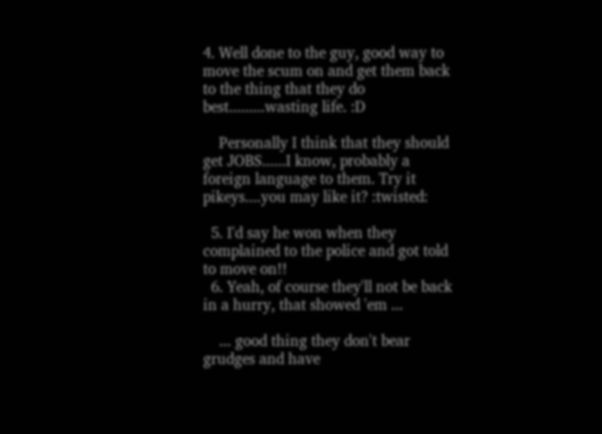4. Well done to the guy, good way to move the scum on and get them back to the thing that they do best.........wasting life. :D

    Personally I think that they should get JOBS......I know, probably a foreign language to them. Try it pikeys....you may like it? :twisted:

  5. I'd say he won when they complained to the police and got told to move on!!
  6. Yeah, of course they'll not be back in a hurry, that showed 'em ...

    ... good thing they don't bear grudges and have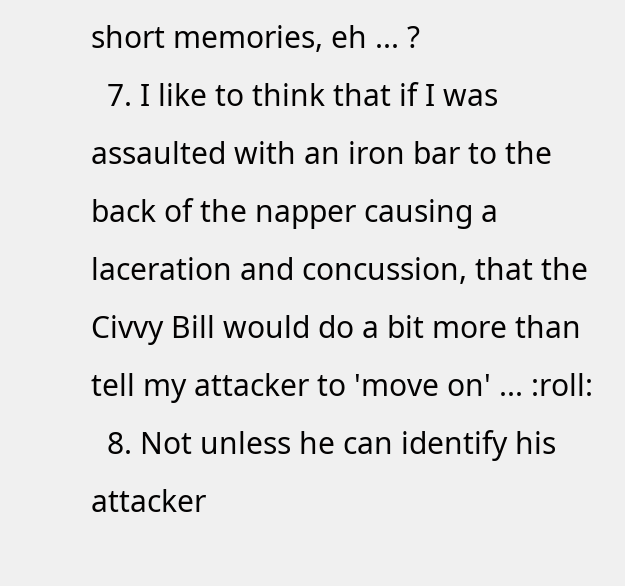short memories, eh ... ?
  7. I like to think that if I was assaulted with an iron bar to the back of the napper causing a laceration and concussion, that the Civvy Bill would do a bit more than tell my attacker to 'move on' ... :roll:
  8. Not unless he can identify his attacker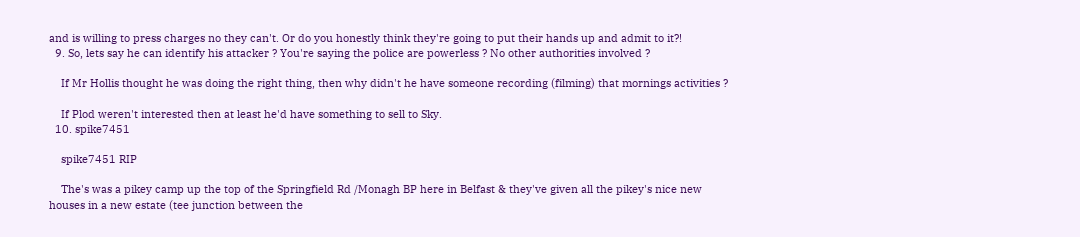and is willing to press charges no they can't. Or do you honestly think they're going to put their hands up and admit to it?!
  9. So, lets say he can identify his attacker ? You're saying the police are powerless ? No other authorities involved ?

    If Mr Hollis thought he was doing the right thing, then why didn't he have someone recording (filming) that mornings activities ?

    If Plod weren't interested then at least he'd have something to sell to Sky.
  10. spike7451

    spike7451 RIP

    The's was a pikey camp up the top of the Springfield Rd /Monagh BP here in Belfast & they've given all the pikey's nice new houses in a new estate (tee junction between the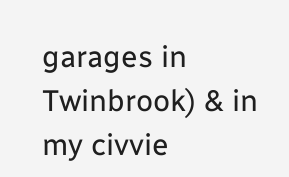garages in Twinbrook) & in my civvie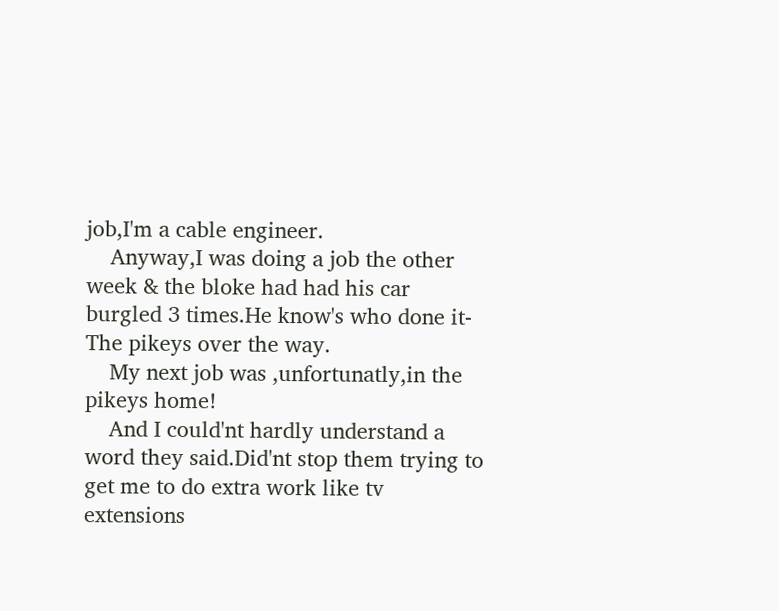job,I'm a cable engineer.
    Anyway,I was doing a job the other week & the bloke had had his car burgled 3 times.He know's who done it-The pikeys over the way.
    My next job was ,unfortunatly,in the pikeys home!
    And I could'nt hardly understand a word they said.Did'nt stop them trying to get me to do extra work like tv extensions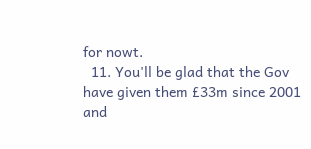for nowt.
  11. You'll be glad that the Gov have given them £33m since 2001 and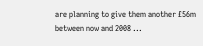are planning to give them another £56m between now and 2008 ...